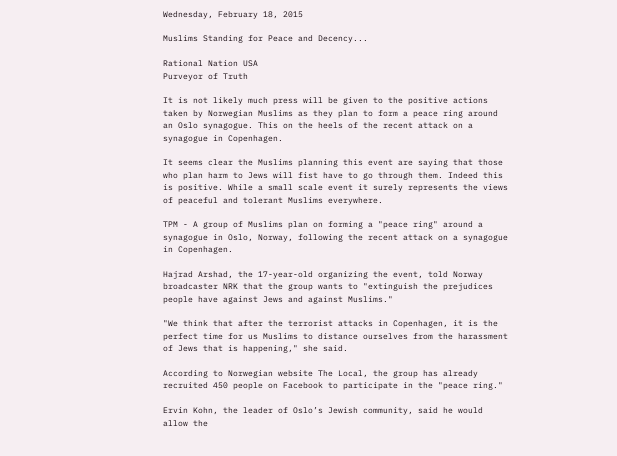Wednesday, February 18, 2015

Muslims Standing for Peace and Decency...

Rational Nation USA
Purveyor of Truth

It is not likely much press will be given to the positive actions taken by Norwegian Muslims as they plan to form a peace ring around an Oslo synagogue. This on the heels of the recent attack on a synagogue in Copenhagen.

It seems clear the Muslims planning this event are saying that those who plan harm to Jews will fist have to go through them. Indeed this is positive. While a small scale event it surely represents the views of peaceful and tolerant Muslims everywhere.

TPM - A group of Muslims plan on forming a "peace ring" around a synagogue in Oslo, Norway, following the recent attack on a synagogue in Copenhagen.

Hajrad Arshad, the 17-year-old organizing the event, told Norway broadcaster NRK that the group wants to "extinguish the prejudices people have against Jews and against Muslims."

"We think that after the terrorist attacks in Copenhagen, it is the perfect time for us Muslims to distance ourselves from the harassment of Jews that is happening," she said.

According to Norwegian website The Local, the group has already recruited 450 people on Facebook to participate in the "peace ring."

Ervin Kohn, the leader of Oslo’s Jewish community, said he would allow the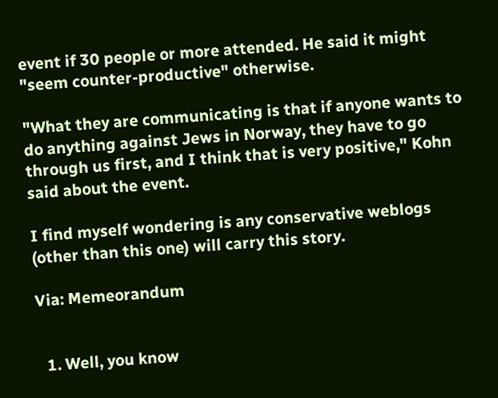event if 30 people or more attended. He said it might "seem counter-productive" otherwise.

"What they are communicating is that if anyone wants to do anything against Jews in Norway, they have to go through us first, and I think that is very positive," Kohn said about the event.

I find myself wondering is any conservative weblogs (other than this one) will carry this story.

Via: Memeorandum


  1. Well, you know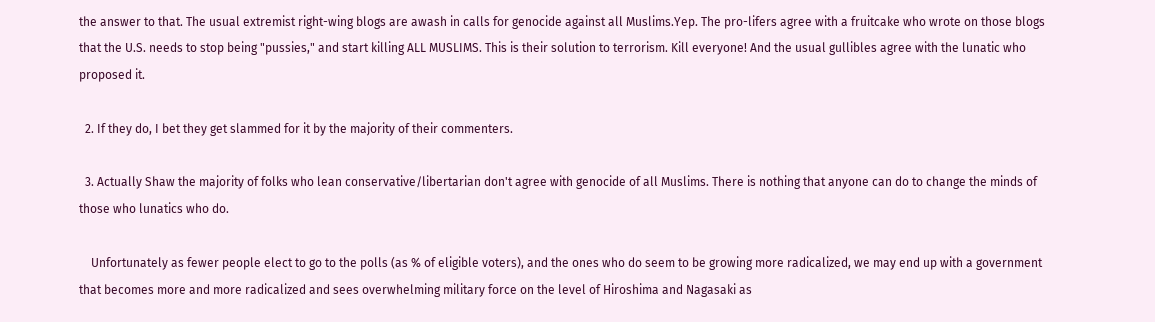the answer to that. The usual extremist right-wing blogs are awash in calls for genocide against all Muslims.Yep. The pro-lifers agree with a fruitcake who wrote on those blogs that the U.S. needs to stop being "pussies," and start killing ALL MUSLIMS. This is their solution to terrorism. Kill everyone! And the usual gullibles agree with the lunatic who proposed it.

  2. If they do, I bet they get slammed for it by the majority of their commenters.

  3. Actually Shaw the majority of folks who lean conservative/libertarian don't agree with genocide of all Muslims. There is nothing that anyone can do to change the minds of those who lunatics who do.

    Unfortunately as fewer people elect to go to the polls (as % of eligible voters), and the ones who do seem to be growing more radicalized, we may end up with a government that becomes more and more radicalized and sees overwhelming military force on the level of Hiroshima and Nagasaki as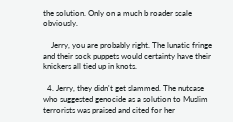the solution. Only on a much b roader scale obviously.

    Jerry, you are probably right. The lunatic fringe and their sock puppets would certainty have their knickers all tied up in knots.

  4. Jerry, they didn't get slammed. The nutcase who suggested genocide as a solution to Muslim terrorists was praised and cited for her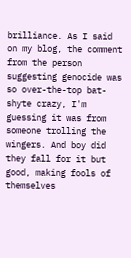brilliance. As I said on my blog, the comment from the person suggesting genocide was so over-the-top bat-shyte crazy, I'm guessing it was from someone trolling the wingers. And boy did they fall for it but good, making fools of themselves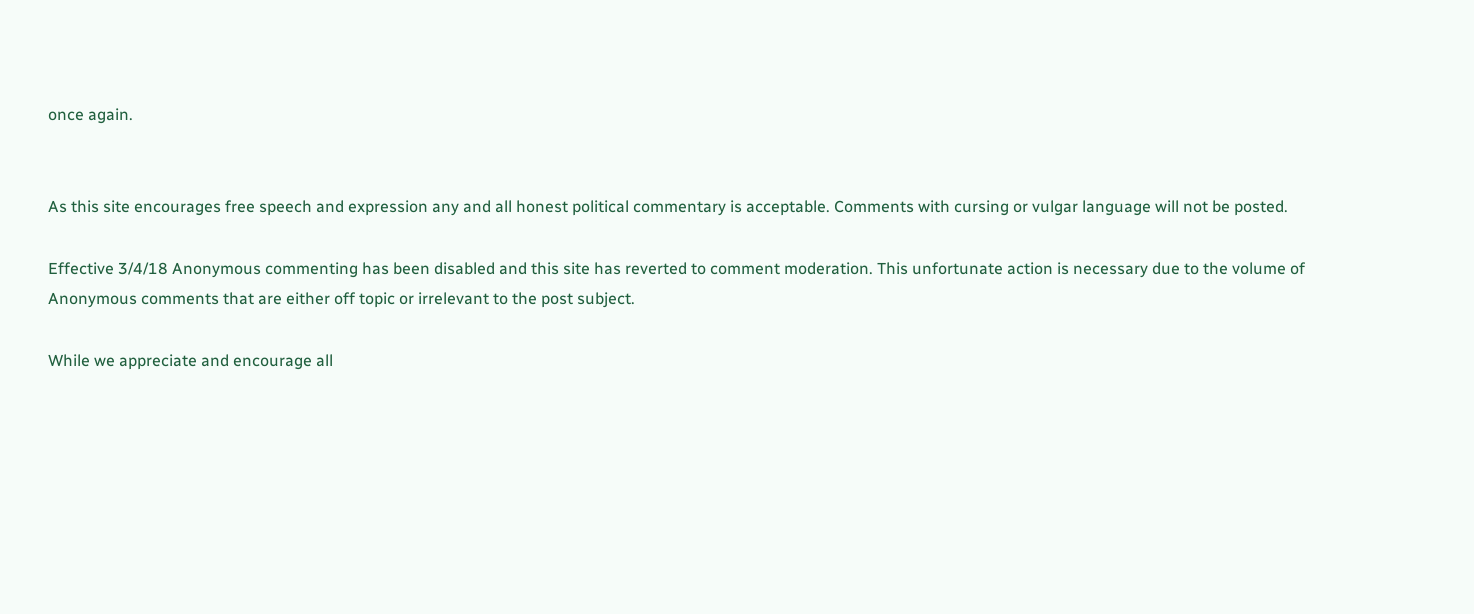once again.


As this site encourages free speech and expression any and all honest political commentary is acceptable. Comments with cursing or vulgar language will not be posted.

Effective 3/4/18 Anonymous commenting has been disabled and this site has reverted to comment moderation. This unfortunate action is necessary due to the volume of Anonymous comments that are either off topic or irrelevant to the post subject.

While we appreciate and encourage all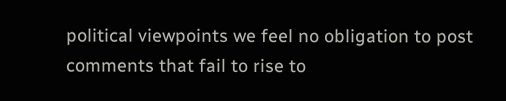political viewpoints we feel no obligation to post comments that fail to rise to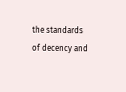the standards of decency and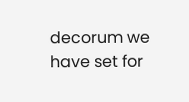decorum we have set for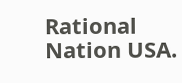Rational Nation USA.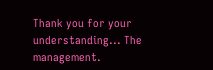Thank you for your understanding... The management.